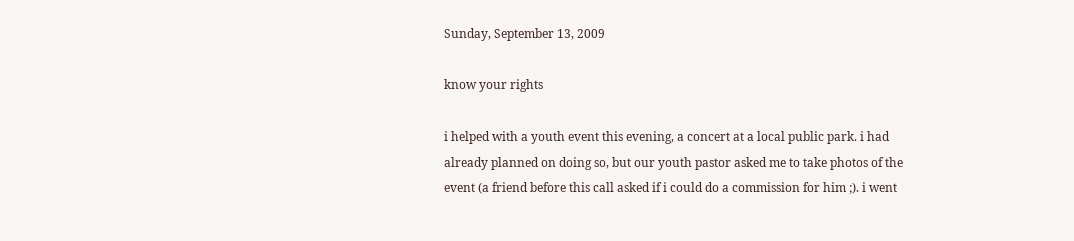Sunday, September 13, 2009

know your rights

i helped with a youth event this evening, a concert at a local public park. i had already planned on doing so, but our youth pastor asked me to take photos of the event (a friend before this call asked if i could do a commission for him ;). i went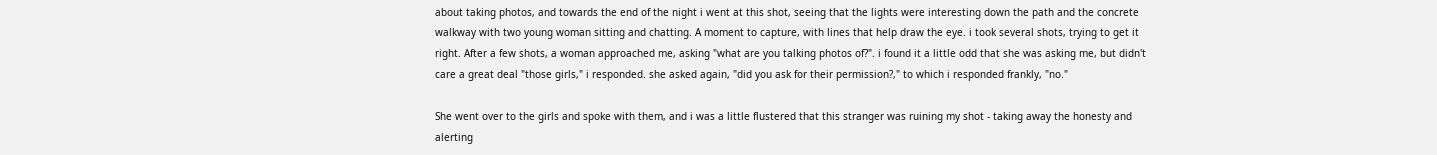about taking photos, and towards the end of the night i went at this shot, seeing that the lights were interesting down the path and the concrete walkway with two young woman sitting and chatting. A moment to capture, with lines that help draw the eye. i took several shots, trying to get it right. After a few shots, a woman approached me, asking "what are you talking photos of?". i found it a little odd that she was asking me, but didn't care a great deal "those girls," i responded. she asked again, "did you ask for their permission?," to which i responded frankly, "no."

She went over to the girls and spoke with them, and i was a little flustered that this stranger was ruining my shot - taking away the honesty and alerting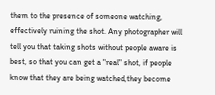them to the presence of someone watching, effectively ruining the shot. Any photographer will tell you that taking shots without people aware is best, so that you can get a "real" shot, if people know that they are being watched,they become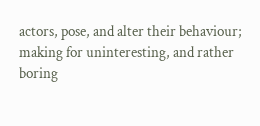actors, pose, and alter their behaviour; making for uninteresting, and rather boring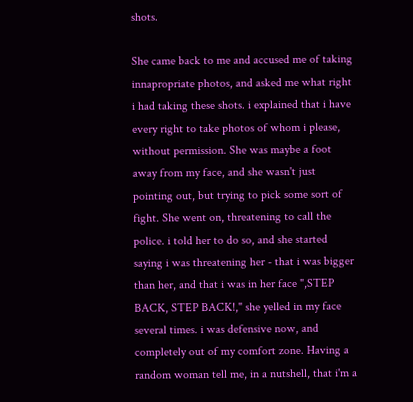shots.

She came back to me and accused me of taking innapropriate photos, and asked me what right i had taking these shots. i explained that i have every right to take photos of whom i please, without permission. She was maybe a foot away from my face, and she wasn't just pointing out, but trying to pick some sort of fight. She went on, threatening to call the police. i told her to do so, and she started saying i was threatening her - that i was bigger than her, and that i was in her face ",STEP BACK, STEP BACK!," she yelled in my face several times. i was defensive now, and completely out of my comfort zone. Having a random woman tell me, in a nutshell, that i'm a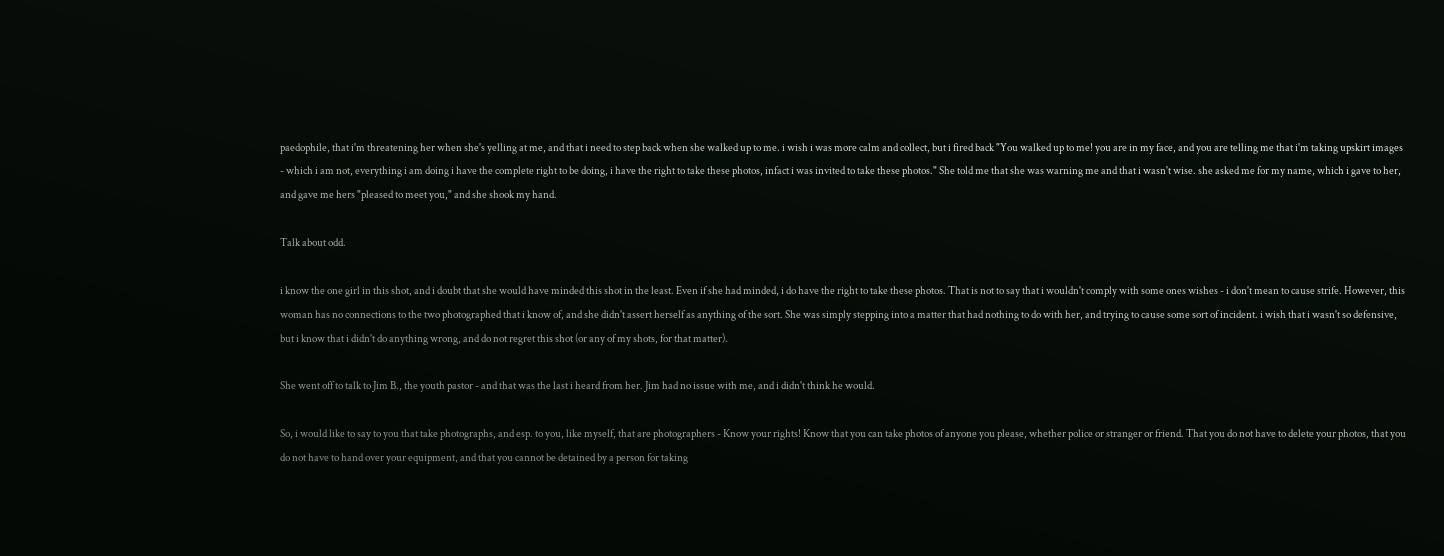paedophile, that i'm threatening her when she's yelling at me, and that i need to step back when she walked up to me. i wish i was more calm and collect, but i fired back "You walked up to me! you are in my face, and you are telling me that i'm taking upskirt images - which i am not, everything i am doing i have the complete right to be doing, i have the right to take these photos, infact i was invited to take these photos." She told me that she was warning me and that i wasn't wise. she asked me for my name, which i gave to her, and gave me hers "pleased to meet you," and she shook my hand.

Talk about odd.

i know the one girl in this shot, and i doubt that she would have minded this shot in the least. Even if she had minded, i do have the right to take these photos. That is not to say that i wouldn't comply with some ones wishes - i don't mean to cause strife. However, this woman has no connections to the two photographed that i know of, and she didn't assert herself as anything of the sort. She was simply stepping into a matter that had nothing to do with her, and trying to cause some sort of incident. i wish that i wasn't so defensive, but i know that i didn't do anything wrong, and do not regret this shot (or any of my shots, for that matter).

She went off to talk to Jim B., the youth pastor - and that was the last i heard from her. Jim had no issue with me, and i didn't think he would.

So, i would like to say to you that take photographs, and esp. to you, like myself, that are photographers - Know your rights! Know that you can take photos of anyone you please, whether police or stranger or friend. That you do not have to delete your photos, that you do not have to hand over your equipment, and that you cannot be detained by a person for taking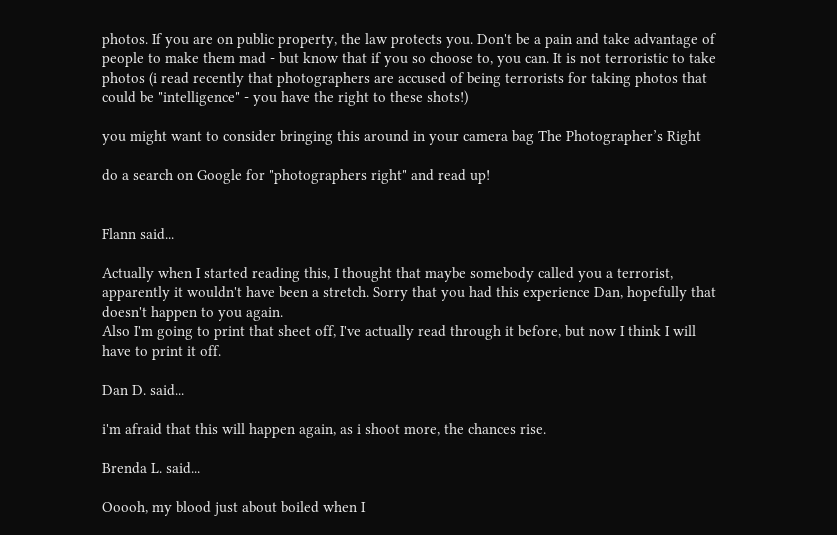photos. If you are on public property, the law protects you. Don't be a pain and take advantage of people to make them mad - but know that if you so choose to, you can. It is not terroristic to take photos (i read recently that photographers are accused of being terrorists for taking photos that could be "intelligence" - you have the right to these shots!)

you might want to consider bringing this around in your camera bag The Photographer’s Right

do a search on Google for "photographers right" and read up!


Flann said...

Actually when I started reading this, I thought that maybe somebody called you a terrorist, apparently it wouldn't have been a stretch. Sorry that you had this experience Dan, hopefully that doesn't happen to you again.
Also I'm going to print that sheet off, I've actually read through it before, but now I think I will have to print it off.

Dan D. said...

i'm afraid that this will happen again, as i shoot more, the chances rise.

Brenda L. said...

Ooooh, my blood just about boiled when I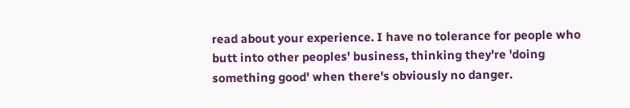read about your experience. I have no tolerance for people who butt into other peoples' business, thinking they're 'doing something good' when there's obviously no danger.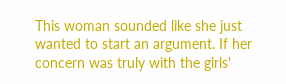This woman sounded like she just wanted to start an argument. If her concern was truly with the girls'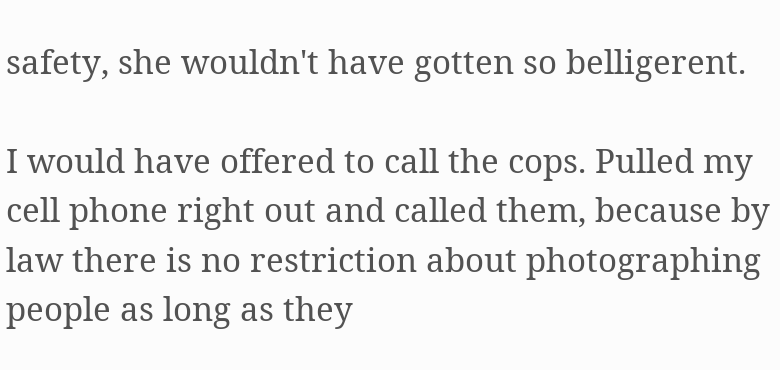safety, she wouldn't have gotten so belligerent.

I would have offered to call the cops. Pulled my cell phone right out and called them, because by law there is no restriction about photographing people as long as they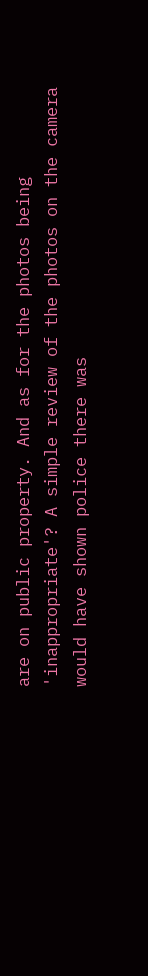are on public property. And as for the photos being 'inappropriate'? A simple review of the photos on the camera would have shown police there was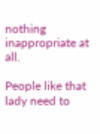nothing inappropriate at all.

People like that lady need to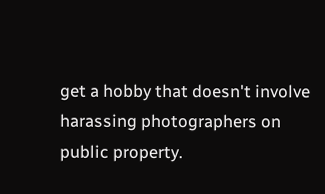get a hobby that doesn't involve harassing photographers on public property.